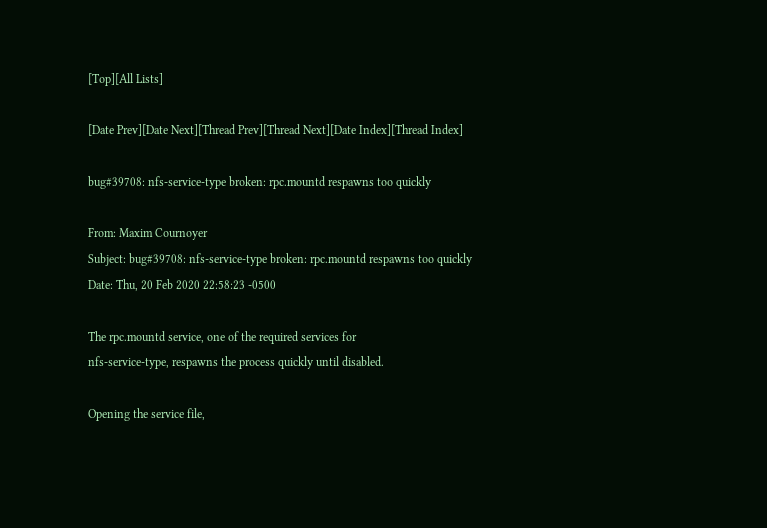[Top][All Lists]

[Date Prev][Date Next][Thread Prev][Thread Next][Date Index][Thread Index]

bug#39708: nfs-service-type broken: rpc.mountd respawns too quickly

From: Maxim Cournoyer
Subject: bug#39708: nfs-service-type broken: rpc.mountd respawns too quickly
Date: Thu, 20 Feb 2020 22:58:23 -0500

The rpc.mountd service, one of the required services for
nfs-service-type, respawns the process quickly until disabled.

Opening the service file,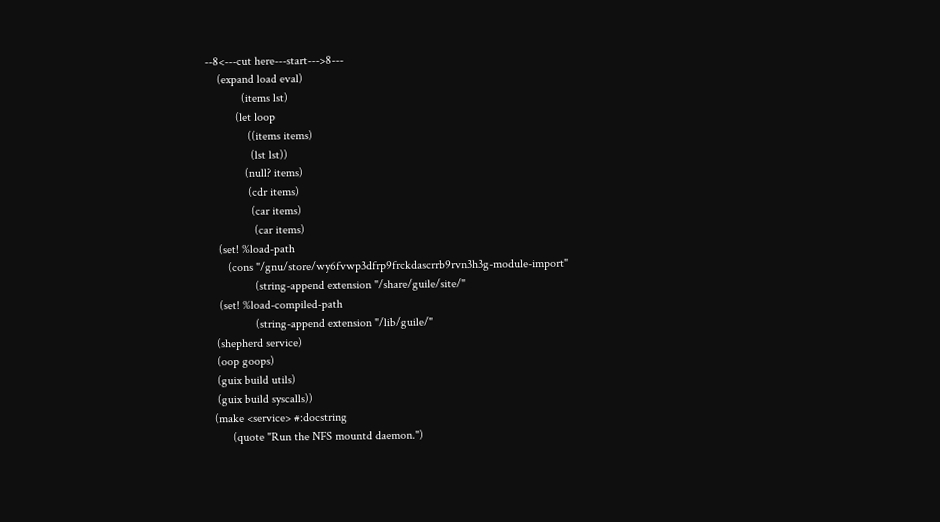--8<---cut here---start--->8---
    (expand load eval)
            (items lst)
          (let loop
              ((items items)
               (lst lst))
             (null? items)
              (cdr items)
               (car items)
                (car items)
    (set! %load-path
       (cons "/gnu/store/wy6fvwp3dfrp9frckdascrrb9rvn3h3g-module-import"
                (string-append extension "/share/guile/site/"
    (set! %load-compiled-path
                (string-append extension "/lib/guile/"
   (shepherd service)
   (oop goops)
   (guix build utils)
   (guix build syscalls))
  (make <service> #:docstring
        (quote "Run the NFS mountd daemon.")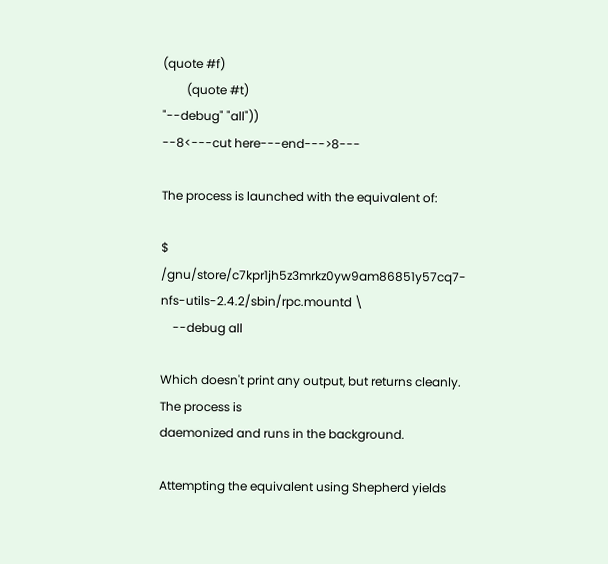(quote #f)
        (quote #t)
"--debug" "all"))
--8<---cut here---end--->8---

The process is launched with the equivalent of:

$ /gnu/store/c7kpr1jh5z3mrkz0yw9am86851y57cq7-nfs-utils-2.4.2/sbin/rpc.mountd \
    --debug all

Which doesn't print any output, but returns cleanly.  The process is
daemonized and runs in the background.

Attempting the equivalent using Shepherd yields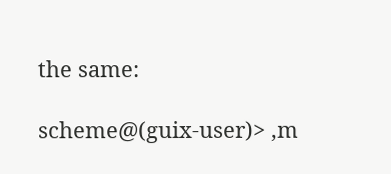the same:

scheme@(guix-user)> ,m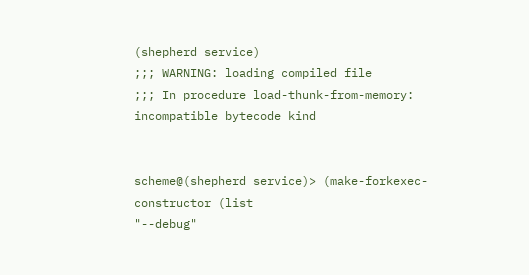(shepherd service)
;;; WARNING: loading compiled file
;;; In procedure load-thunk-from-memory: incompatible bytecode kind


scheme@(shepherd service)> (make-forkexec-constructor (list
"--debug"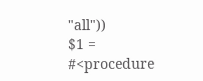"all"))
$1 = #<procedure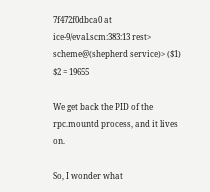7f472f0dbca0 at ice-9/eval.scm:383:13 rest>
scheme@(shepherd service)> ($1)
$2 = 19655

We get back the PID of the rpc.mountd process, and it lives on.

So, I wonder what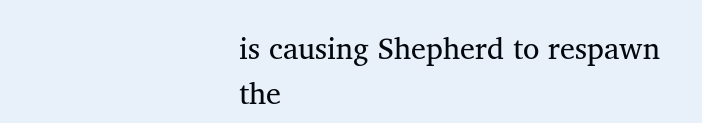is causing Shepherd to respawn the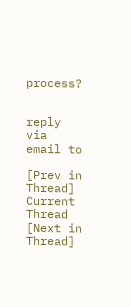process?


reply via email to

[Prev in Thread] Current Thread [Next in Thread]